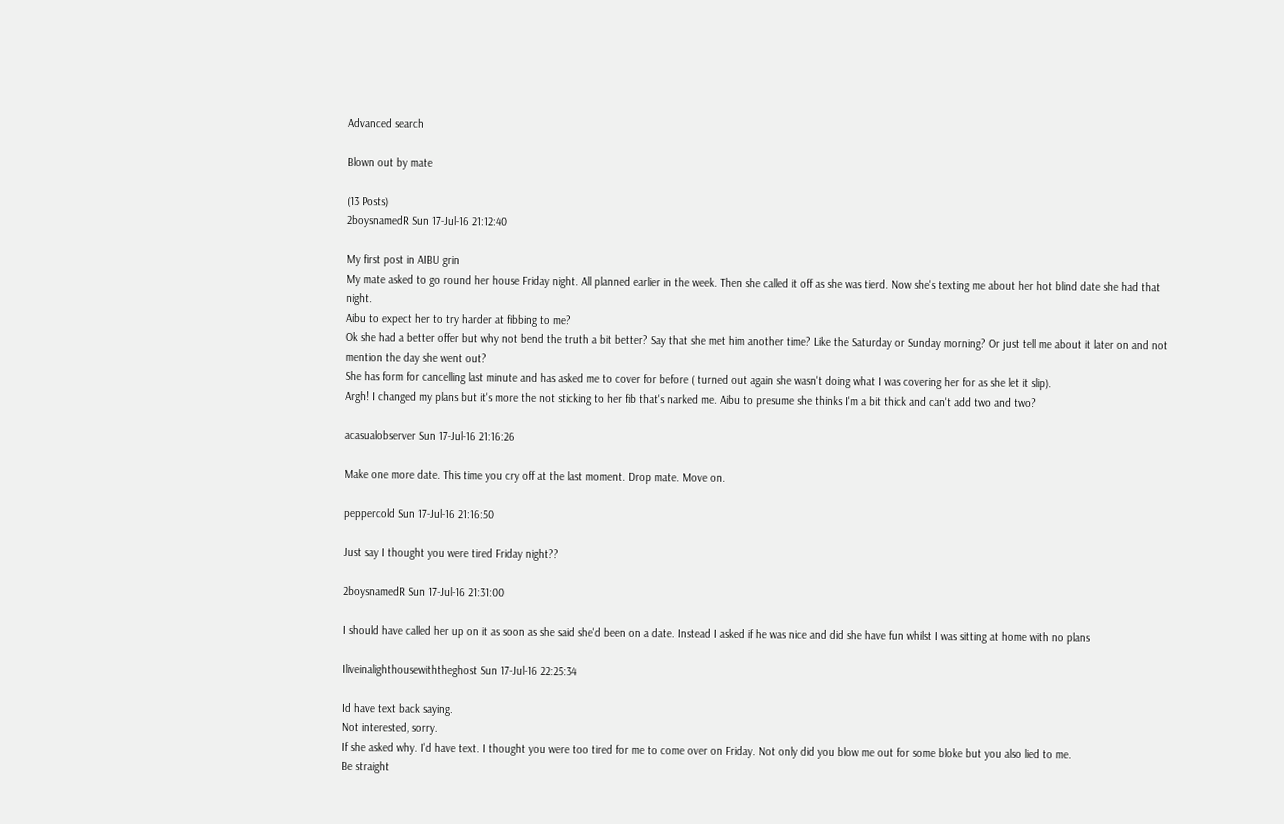Advanced search

Blown out by mate

(13 Posts)
2boysnamedR Sun 17-Jul-16 21:12:40

My first post in AIBU grin
My mate asked to go round her house Friday night. All planned earlier in the week. Then she called it off as she was tierd. Now she's texting me about her hot blind date she had that night.
Aibu to expect her to try harder at fibbing to me?
Ok she had a better offer but why not bend the truth a bit better? Say that she met him another time? Like the Saturday or Sunday morning? Or just tell me about it later on and not mention the day she went out?
She has form for cancelling last minute and has asked me to cover for before ( turned out again she wasn't doing what I was covering her for as she let it slip).
Argh! I changed my plans but it's more the not sticking to her fib that's narked me. Aibu to presume she thinks I'm a bit thick and can't add two and two?

acasualobserver Sun 17-Jul-16 21:16:26

Make one more date. This time you cry off at the last moment. Drop mate. Move on.

peppercold Sun 17-Jul-16 21:16:50

Just say I thought you were tired Friday night??

2boysnamedR Sun 17-Jul-16 21:31:00

I should have called her up on it as soon as she said she'd been on a date. Instead I asked if he was nice and did she have fun whilst I was sitting at home with no plans

Iliveinalighthousewiththeghost Sun 17-Jul-16 22:25:34

Id have text back saying.
Not interested, sorry.
If she asked why. I'd have text. I thought you were too tired for me to come over on Friday. Not only did you blow me out for some bloke but you also lied to me.
Be straight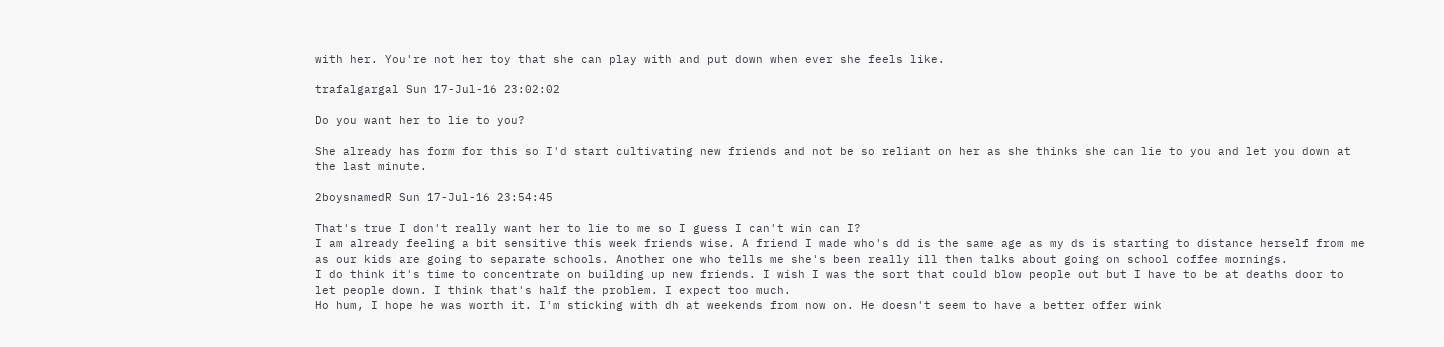with her. You're not her toy that she can play with and put down when ever she feels like.

trafalgargal Sun 17-Jul-16 23:02:02

Do you want her to lie to you?

She already has form for this so I'd start cultivating new friends and not be so reliant on her as she thinks she can lie to you and let you down at the last minute.

2boysnamedR Sun 17-Jul-16 23:54:45

That's true I don't really want her to lie to me so I guess I can't win can I?
I am already feeling a bit sensitive this week friends wise. A friend I made who's dd is the same age as my ds is starting to distance herself from me as our kids are going to separate schools. Another one who tells me she's been really ill then talks about going on school coffee mornings.
I do think it's time to concentrate on building up new friends. I wish I was the sort that could blow people out but I have to be at deaths door to let people down. I think that's half the problem. I expect too much.
Ho hum, I hope he was worth it. I'm sticking with dh at weekends from now on. He doesn't seem to have a better offer wink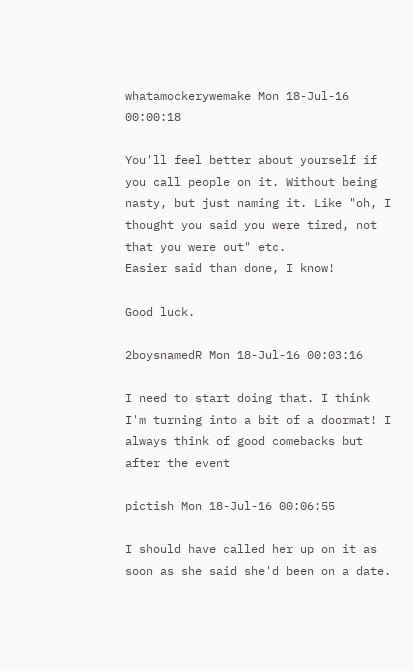whatamockerywemake Mon 18-Jul-16 00:00:18

You'll feel better about yourself if you call people on it. Without being nasty, but just naming it. Like "oh, I thought you said you were tired, not that you were out" etc.
Easier said than done, I know!

Good luck.

2boysnamedR Mon 18-Jul-16 00:03:16

I need to start doing that. I think I'm turning into a bit of a doormat! I always think of good comebacks but after the event

pictish Mon 18-Jul-16 00:06:55

I should have called her up on it as soon as she said she'd been on a date.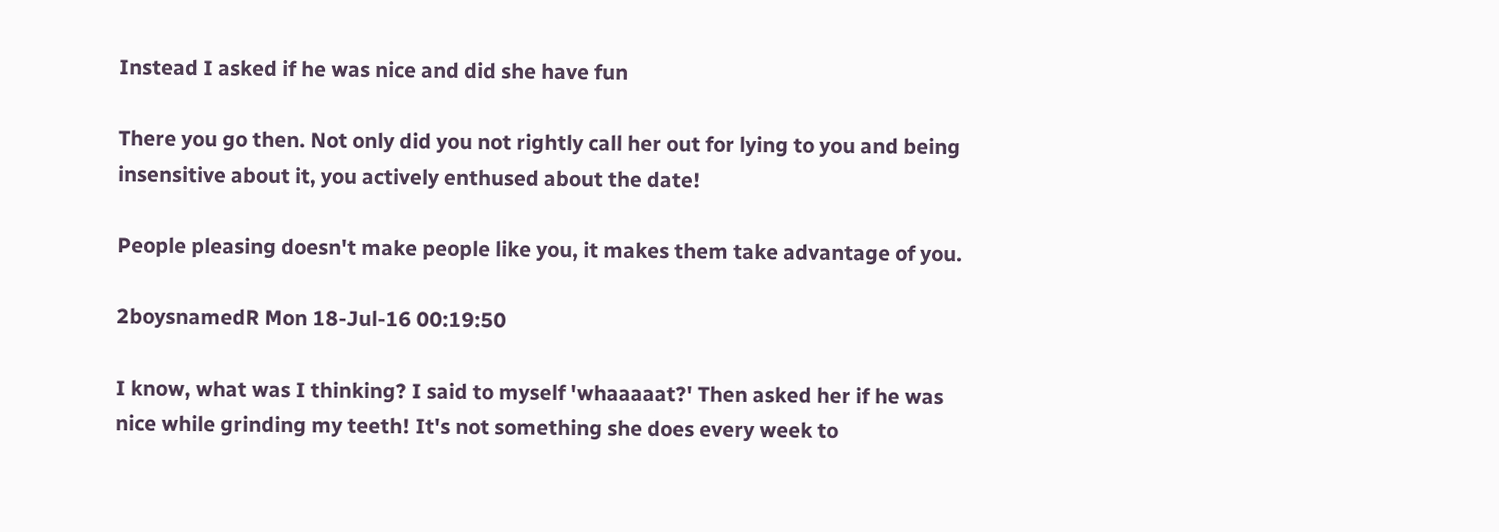Instead I asked if he was nice and did she have fun

There you go then. Not only did you not rightly call her out for lying to you and being insensitive about it, you actively enthused about the date!

People pleasing doesn't make people like you, it makes them take advantage of you.

2boysnamedR Mon 18-Jul-16 00:19:50

I know, what was I thinking? I said to myself 'whaaaaat?' Then asked her if he was nice while grinding my teeth! It's not something she does every week to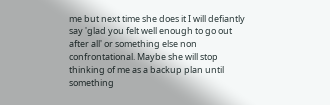me but next time she does it I will defiantly say 'glad you felt well enough to go out after all' or something else non confrontational. Maybe she will stop thinking of me as a backup plan until something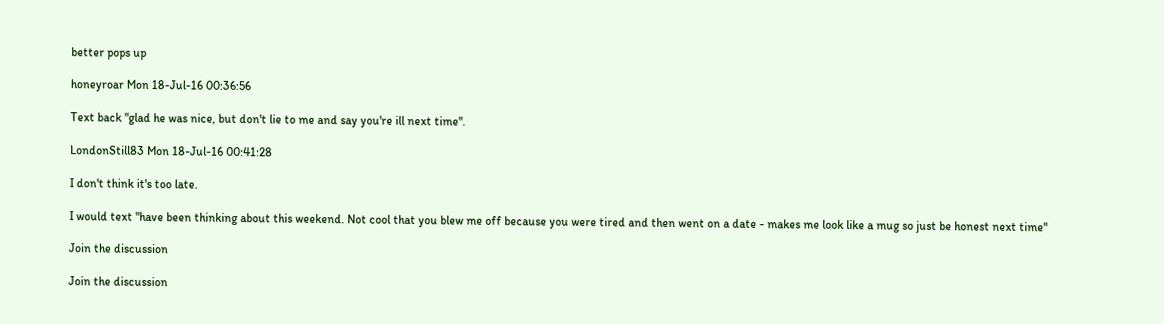better pops up

honeyroar Mon 18-Jul-16 00:36:56

Text back "glad he was nice, but don't lie to me and say you're ill next time".

LondonStill83 Mon 18-Jul-16 00:41:28

I don't think it's too late.

I would text "have been thinking about this weekend. Not cool that you blew me off because you were tired and then went on a date - makes me look like a mug so just be honest next time"

Join the discussion

Join the discussion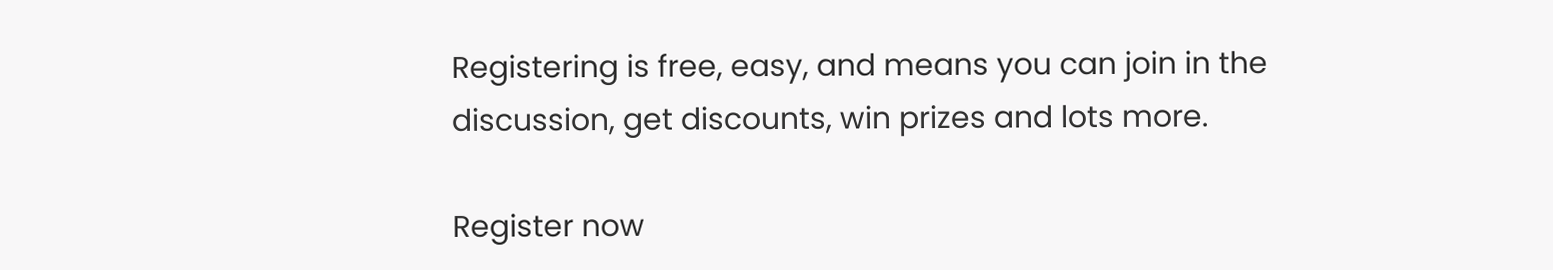Registering is free, easy, and means you can join in the discussion, get discounts, win prizes and lots more.

Register now